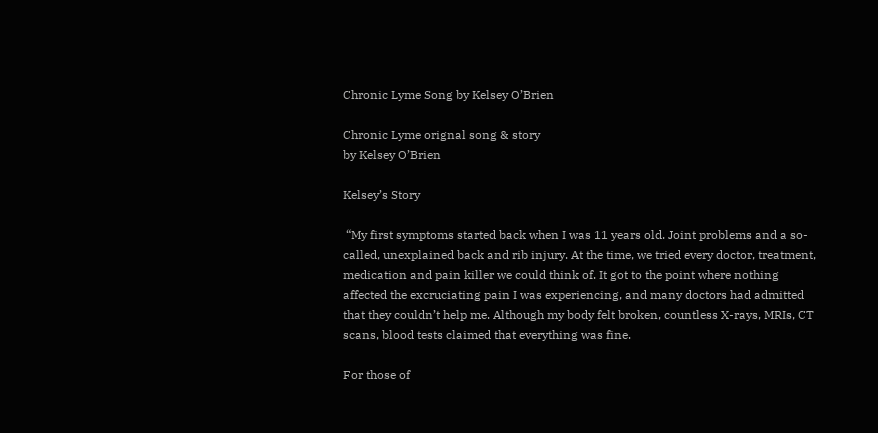Chronic Lyme Song by Kelsey O’Brien

Chronic Lyme orignal song & story
by Kelsey O’Brien

Kelsey’s Story

 “My first symptoms started back when I was 11 years old. Joint problems and a so-called, unexplained back and rib injury. At the time, we tried every doctor, treatment, medication and pain killer we could think of. It got to the point where nothing affected the excruciating pain I was experiencing, and many doctors had admitted that they couldn’t help me. Although my body felt broken, countless X-rays, MRIs, CT scans, blood tests claimed that everything was fine.

For those of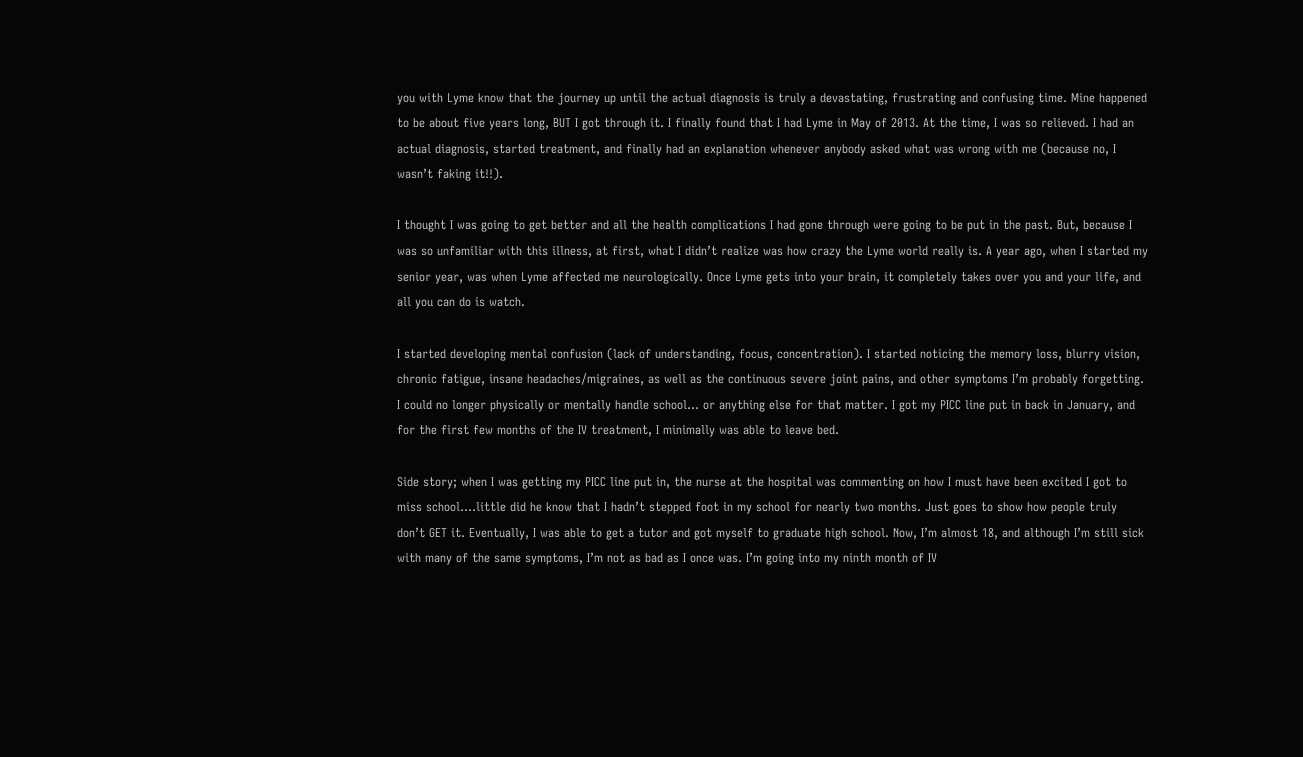you with Lyme know that the journey up until the actual diagnosis is truly a devastating, frustrating and confusing time. Mine happened to be about five years long, BUT I got through it. I finally found that I had Lyme in May of 2013. At the time, I was so relieved. I had an actual diagnosis, started treatment, and finally had an explanation whenever anybody asked what was wrong with me (because no, I wasn’t faking it!!).

I thought I was going to get better and all the health complications I had gone through were going to be put in the past. But, because I was so unfamiliar with this illness, at first, what I didn’t realize was how crazy the Lyme world really is. A year ago, when I started my senior year, was when Lyme affected me neurologically. Once Lyme gets into your brain, it completely takes over you and your life, and all you can do is watch.

I started developing mental confusion (lack of understanding, focus, concentration). I started noticing the memory loss, blurry vision, chronic fatigue, insane headaches/migraines, as well as the continuous severe joint pains, and other symptoms I’m probably forgetting. I could no longer physically or mentally handle school… or anything else for that matter. I got my PICC line put in back in January, and for the first few months of the IV treatment, I minimally was able to leave bed.

Side story; when I was getting my PICC line put in, the nurse at the hospital was commenting on how I must have been excited I got to miss school….little did he know that I hadn’t stepped foot in my school for nearly two months. Just goes to show how people truly don’t GET it. Eventually, I was able to get a tutor and got myself to graduate high school. Now, I’m almost 18, and although I’m still sick with many of the same symptoms, I’m not as bad as I once was. I’m going into my ninth month of IV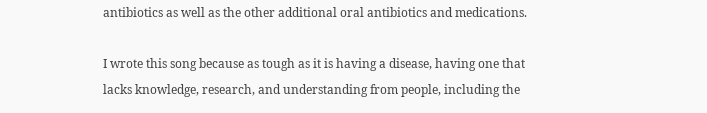antibiotics as well as the other additional oral antibiotics and medications.

I wrote this song because as tough as it is having a disease, having one that lacks knowledge, research, and understanding from people, including the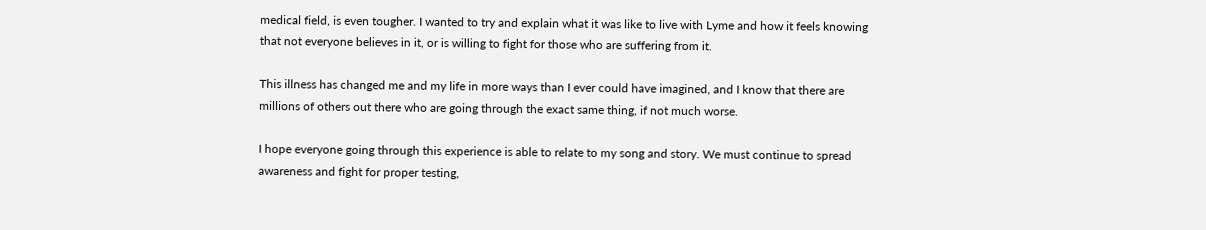medical field, is even tougher. I wanted to try and explain what it was like to live with Lyme and how it feels knowing that not everyone believes in it, or is willing to fight for those who are suffering from it.

This illness has changed me and my life in more ways than I ever could have imagined, and I know that there are millions of others out there who are going through the exact same thing, if not much worse.

I hope everyone going through this experience is able to relate to my song and story. We must continue to spread awareness and fight for proper testing,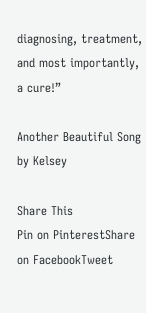diagnosing, treatment, and most importantly, a cure!”

Another Beautiful Song by Kelsey

Share This
Pin on PinterestShare on FacebookTweet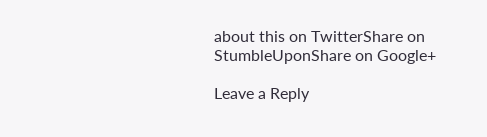about this on TwitterShare on StumbleUponShare on Google+

Leave a Reply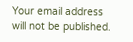Your email address will not be published.